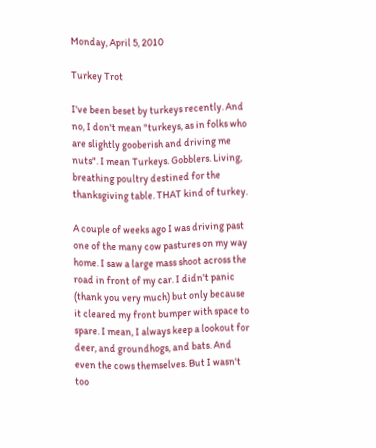Monday, April 5, 2010

Turkey Trot

I've been beset by turkeys recently. And no, I don't mean "turkeys, as in folks who are slightly gooberish and driving me nuts". I mean Turkeys. Gobblers. Living, breathing poultry destined for the thanksgiving table. THAT kind of turkey.

A couple of weeks ago I was driving past one of the many cow pastures on my way home. I saw a large mass shoot across the road in front of my car. I didn't panic (thank you very much) but only because it cleared my front bumper with space to spare. I mean, I always keep a lookout for deer, and groundhogs, and bats. And even the cows themselves. But I wasn't too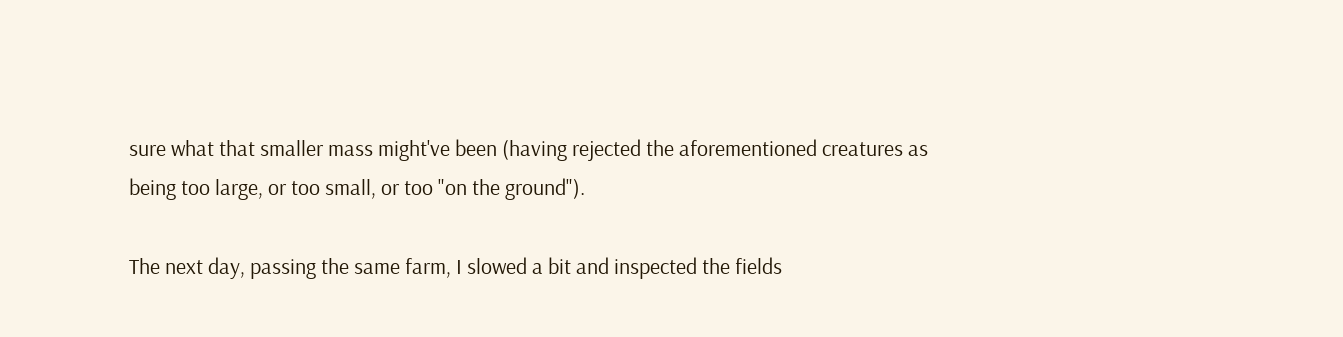sure what that smaller mass might've been (having rejected the aforementioned creatures as being too large, or too small, or too "on the ground").

The next day, passing the same farm, I slowed a bit and inspected the fields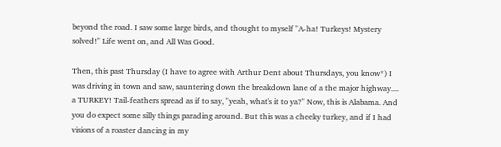beyond the road. I saw some large birds, and thought to myself "A-ha! Turkeys! Mystery solved!" Life went on, and All Was Good.

Then, this past Thursday (I have to agree with Arthur Dent about Thursdays, you know*) I was driving in town and saw, sauntering down the breakdown lane of a the major highway.... a TURKEY! Tail-feathers spread as if to say, "yeah, what's it to ya?" Now, this is Alabama. And you do expect some silly things parading around. But this was a cheeky turkey, and if I had visions of a roaster dancing in my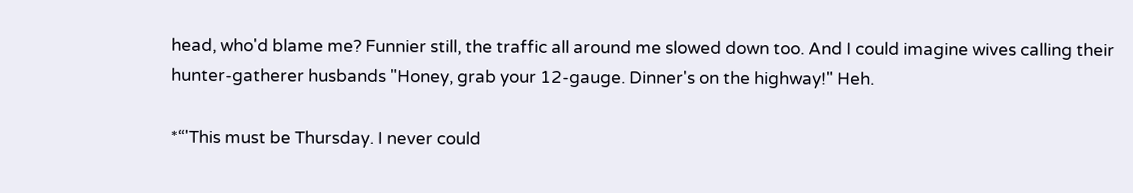head, who'd blame me? Funnier still, the traffic all around me slowed down too. And I could imagine wives calling their hunter-gatherer husbands "Honey, grab your 12-gauge. Dinner's on the highway!" Heh.

*“'This must be Thursday. I never could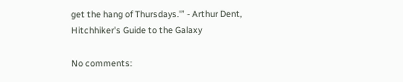get the hang of Thursdays.'” - Arthur Dent, Hitchhiker's Guide to the Galaxy

No comments: